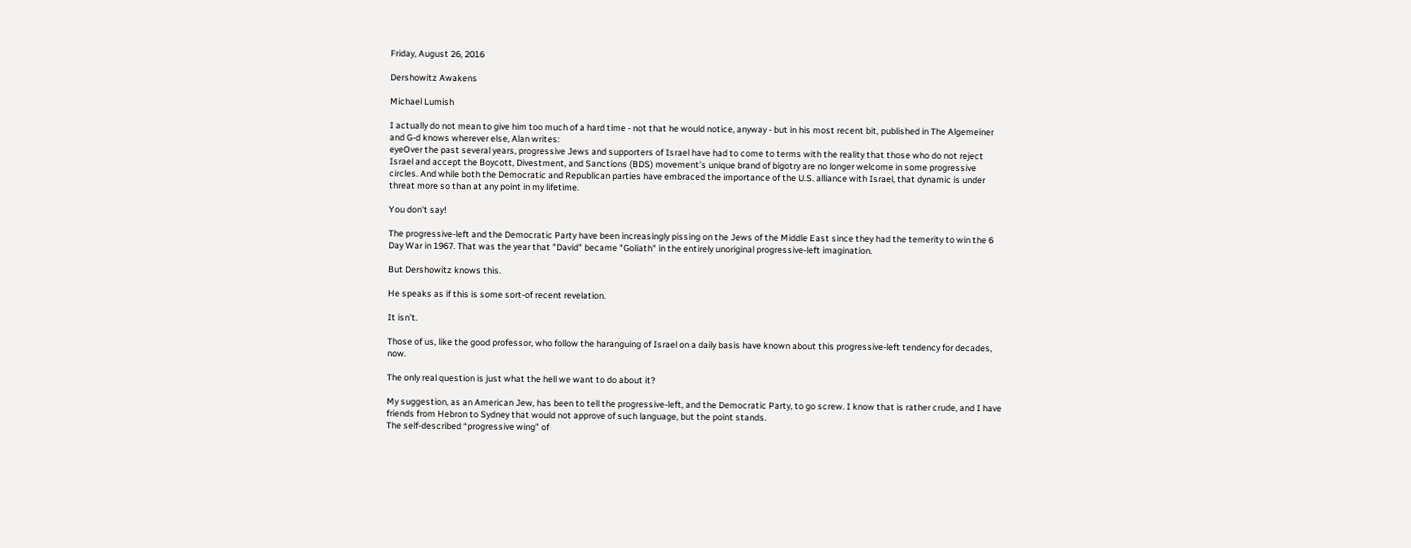Friday, August 26, 2016

Dershowitz Awakens

Michael Lumish

I actually do not mean to give him too much of a hard time - not that he would notice, anyway - but in his most recent bit, published in The Algemeiner and G-d knows wherever else, Alan writes:
eyeOver the past several years, progressive Jews and supporters of Israel have had to come to terms with the reality that those who do not reject Israel and accept the Boycott, Divestment, and Sanctions (BDS) movement’s unique brand of bigotry are no longer welcome in some progressive circles. And while both the Democratic and Republican parties have embraced the importance of the U.S. alliance with Israel, that dynamic is under threat more so than at any point in my lifetime.

You don't say!

The progressive-left and the Democratic Party have been increasingly pissing on the Jews of the Middle East since they had the temerity to win the 6 Day War in 1967. That was the year that "David" became "Goliath" in the entirely unoriginal progressive-left imagination.

But Dershowitz knows this.

He speaks as if this is some sort-of recent revelation.

It isn't.

Those of us, like the good professor, who follow the haranguing of Israel on a daily basis have known about this progressive-left tendency for decades, now.

The only real question is just what the hell we want to do about it?

My suggestion, as an American Jew, has been to tell the progressive-left, and the Democratic Party, to go screw. I know that is rather crude, and I have friends from Hebron to Sydney that would not approve of such language, but the point stands.
The self-described “progressive wing” of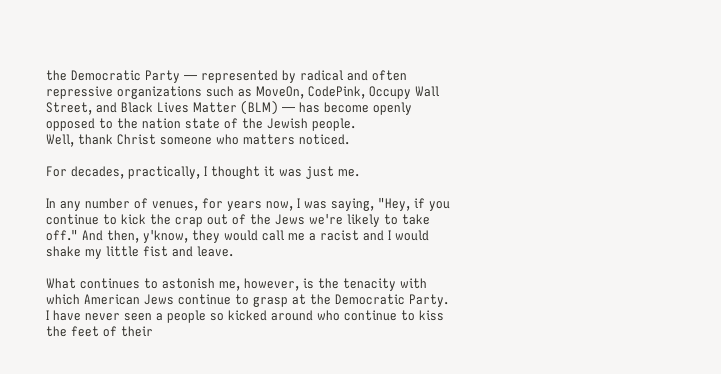the Democratic Party — represented by radical and often repressive organizations such as MoveOn, CodePink, Occupy Wall Street, and Black Lives Matter (BLM) — has become openly opposed to the nation state of the Jewish people.
Well, thank Christ someone who matters noticed.

For decades, practically, I thought it was just me.

In any number of venues, for years now, I was saying, "Hey, if you continue to kick the crap out of the Jews we're likely to take off." And then, y'know, they would call me a racist and I would shake my little fist and leave.

What continues to astonish me, however, is the tenacity with which American Jews continue to grasp at the Democratic Party. I have never seen a people so kicked around who continue to kiss the feet of their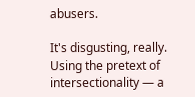abusers.

It's disgusting, really.
Using the pretext of intersectionality — a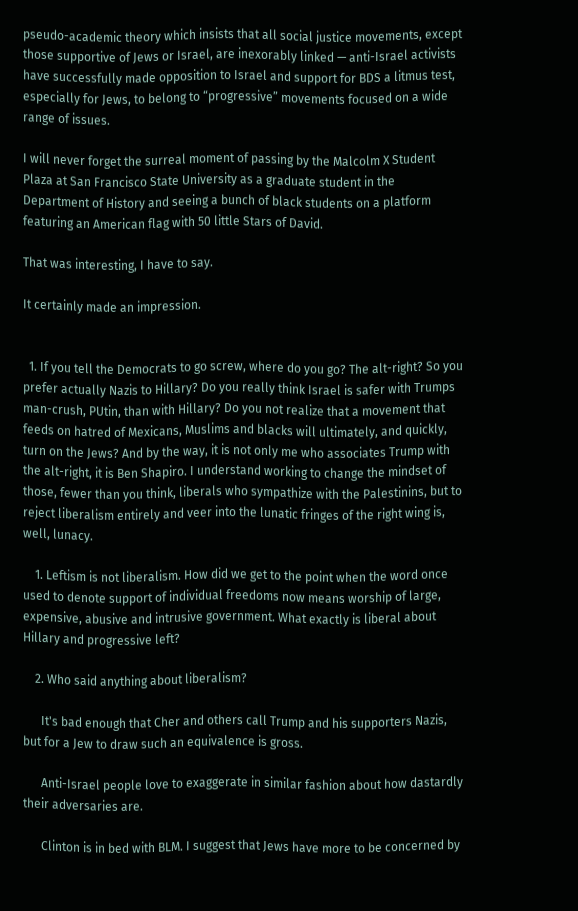pseudo-academic theory which insists that all social justice movements, except those supportive of Jews or Israel, are inexorably linked — anti-Israel activists have successfully made opposition to Israel and support for BDS a litmus test, especially for Jews, to belong to “progressive” movements focused on a wide range of issues.

I will never forget the surreal moment of passing by the Malcolm X Student Plaza at San Francisco State University as a graduate student in the Department of History and seeing a bunch of black students on a platform featuring an American flag with 50 little Stars of David.

That was interesting, I have to say.

It certainly made an impression.


  1. If you tell the Democrats to go screw, where do you go? The alt-right? So you prefer actually Nazis to Hillary? Do you really think Israel is safer with Trumps man-crush, PUtin, than with Hillary? Do you not realize that a movement that feeds on hatred of Mexicans, Muslims and blacks will ultimately, and quickly, turn on the Jews? And by the way, it is not only me who associates Trump with the alt-right, it is Ben Shapiro. I understand working to change the mindset of those, fewer than you think, liberals who sympathize with the Palestinins, but to reject liberalism entirely and veer into the lunatic fringes of the right wing is, well, lunacy.

    1. Leftism is not liberalism. How did we get to the point when the word once used to denote support of individual freedoms now means worship of large, expensive, abusive and intrusive government. What exactly is liberal about Hillary and progressive left?

    2. Who said anything about liberalism?

      It's bad enough that Cher and others call Trump and his supporters Nazis, but for a Jew to draw such an equivalence is gross.

      Anti-Israel people love to exaggerate in similar fashion about how dastardly their adversaries are.

      Clinton is in bed with BLM. I suggest that Jews have more to be concerned by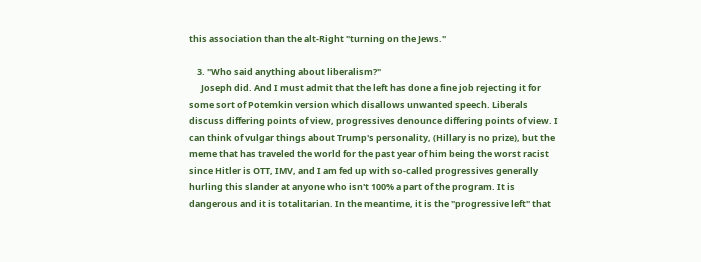this association than the alt-Right "turning on the Jews."

    3. "Who said anything about liberalism?"
      Joseph did. And I must admit that the left has done a fine job rejecting it for some sort of Potemkin version which disallows unwanted speech. Liberals discuss differing points of view, progressives denounce differing points of view. I can think of vulgar things about Trump's personality, (Hillary is no prize), but the meme that has traveled the world for the past year of him being the worst racist since Hitler is OTT, IMV, and I am fed up with so-called progressives generally hurling this slander at anyone who isn't 100% a part of the program. It is dangerous and it is totalitarian. In the meantime, it is the "progressive left" that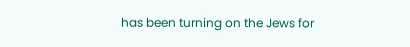has been turning on the Jews for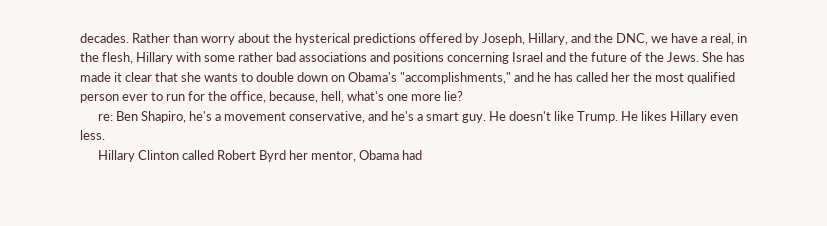decades. Rather than worry about the hysterical predictions offered by Joseph, Hillary, and the DNC, we have a real, in the flesh, Hillary with some rather bad associations and positions concerning Israel and the future of the Jews. She has made it clear that she wants to double down on Obama's "accomplishments," and he has called her the most qualified person ever to run for the office, because, hell, what's one more lie?
      re: Ben Shapiro, he's a movement conservative, and he's a smart guy. He doesn't like Trump. He likes Hillary even less.
      Hillary Clinton called Robert Byrd her mentor, Obama had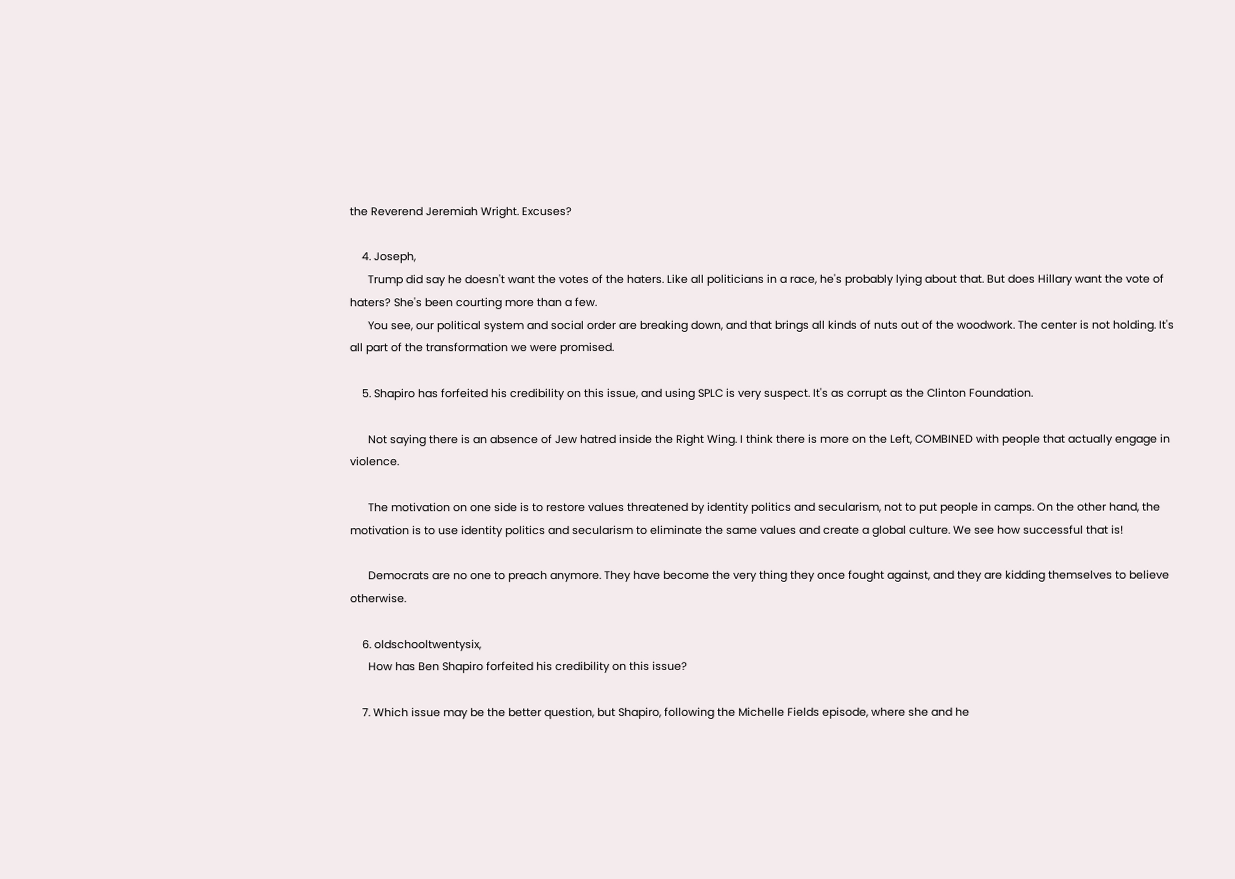the Reverend Jeremiah Wright. Excuses?

    4. Joseph,
      Trump did say he doesn't want the votes of the haters. Like all politicians in a race, he's probably lying about that. But does Hillary want the vote of haters? She's been courting more than a few.
      You see, our political system and social order are breaking down, and that brings all kinds of nuts out of the woodwork. The center is not holding. It's all part of the transformation we were promised.

    5. Shapiro has forfeited his credibility on this issue, and using SPLC is very suspect. It's as corrupt as the Clinton Foundation.

      Not saying there is an absence of Jew hatred inside the Right Wing. I think there is more on the Left, COMBINED with people that actually engage in violence.

      The motivation on one side is to restore values threatened by identity politics and secularism, not to put people in camps. On the other hand, the motivation is to use identity politics and secularism to eliminate the same values and create a global culture. We see how successful that is!

      Democrats are no one to preach anymore. They have become the very thing they once fought against, and they are kidding themselves to believe otherwise.

    6. oldschooltwentysix,
      How has Ben Shapiro forfeited his credibility on this issue?

    7. Which issue may be the better question, but Shapiro, following the Michelle Fields episode, where she and he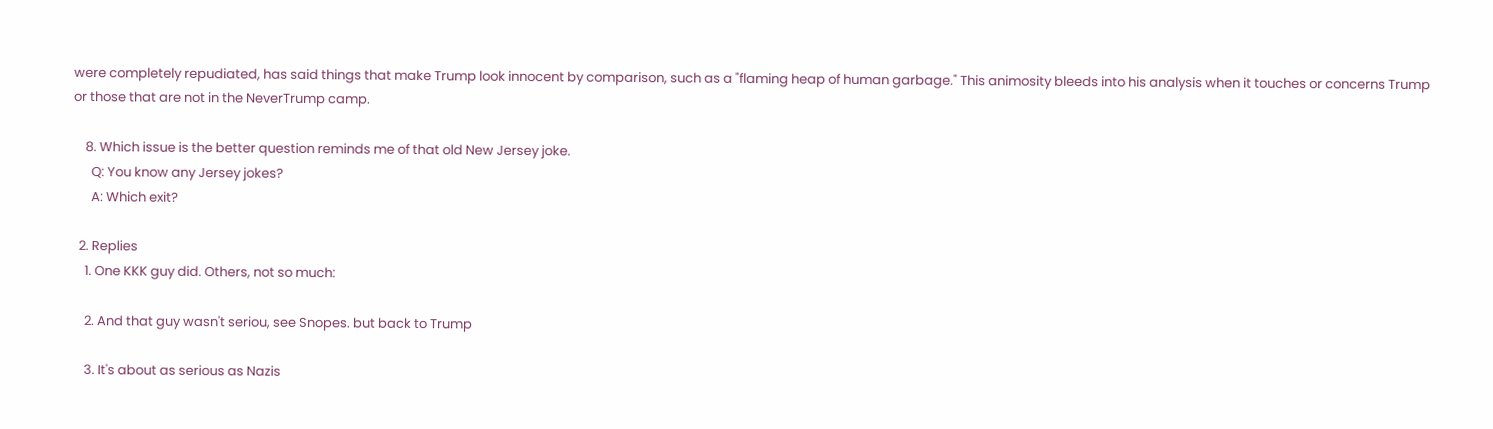were completely repudiated, has said things that make Trump look innocent by comparison, such as a "flaming heap of human garbage." This animosity bleeds into his analysis when it touches or concerns Trump or those that are not in the NeverTrump camp.

    8. Which issue is the better question reminds me of that old New Jersey joke.
      Q: You know any Jersey jokes?
      A: Which exit?

  2. Replies
    1. One KKK guy did. Others, not so much:

    2. And that guy wasn't seriou, see Snopes. but back to Trump

    3. It's about as serious as Nazis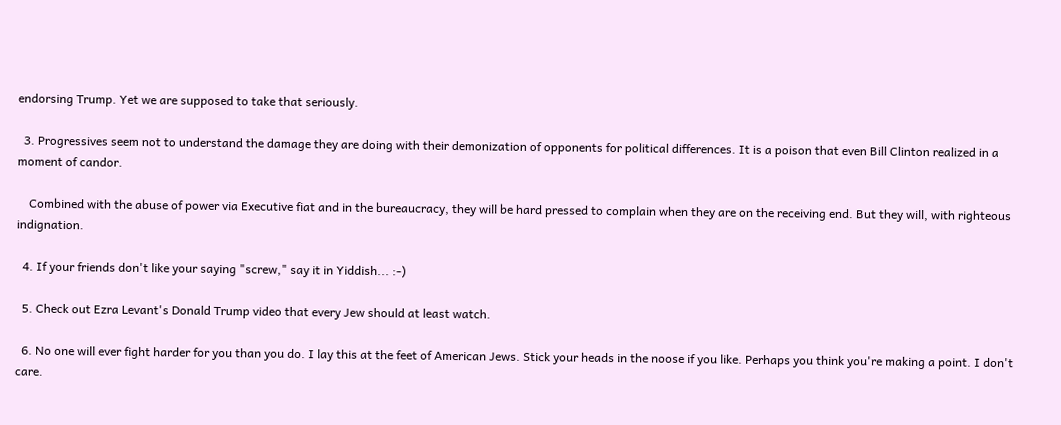endorsing Trump. Yet we are supposed to take that seriously.

  3. Progressives seem not to understand the damage they are doing with their demonization of opponents for political differences. It is a poison that even Bill Clinton realized in a moment of candor.

    Combined with the abuse of power via Executive fiat and in the bureaucracy, they will be hard pressed to complain when they are on the receiving end. But they will, with righteous indignation.

  4. If your friends don't like your saying "screw," say it in Yiddish... :-)

  5. Check out Ezra Levant's Donald Trump video that every Jew should at least watch.

  6. No one will ever fight harder for you than you do. I lay this at the feet of American Jews. Stick your heads in the noose if you like. Perhaps you think you're making a point. I don't care.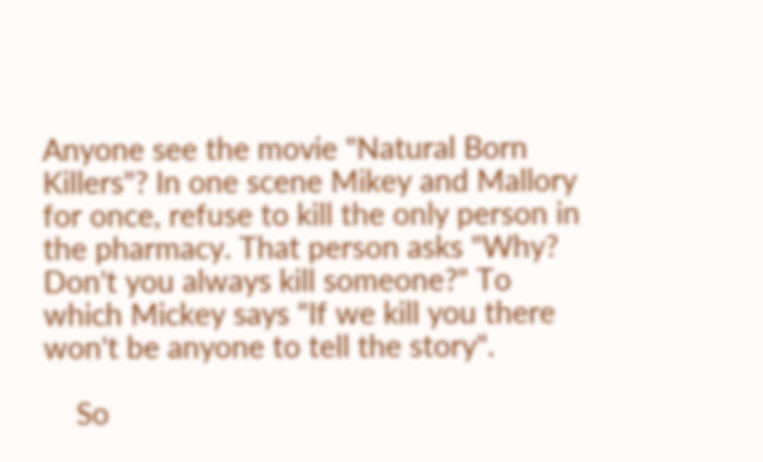Anyone see the movie "Natural Born Killers"? In one scene Mikey and Mallory for once, refuse to kill the only person in the pharmacy. That person asks "Why? Don't you always kill someone?" To which Mickey says "If we kill you there won't be anyone to tell the story".

    So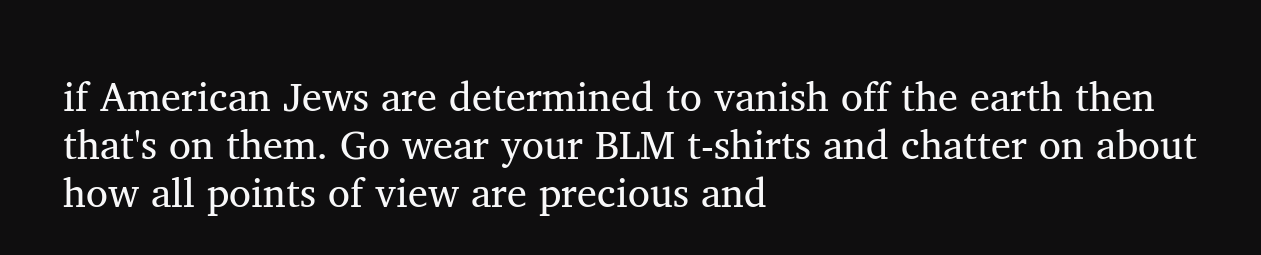if American Jews are determined to vanish off the earth then that's on them. Go wear your BLM t-shirts and chatter on about how all points of view are precious and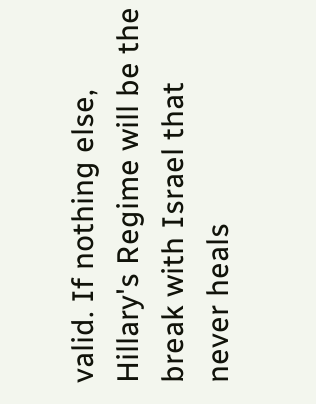valid. If nothing else, Hillary's Regime will be the break with Israel that never heals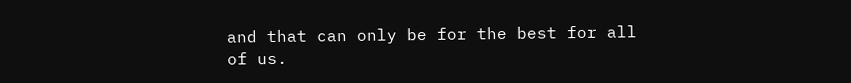and that can only be for the best for all of us.